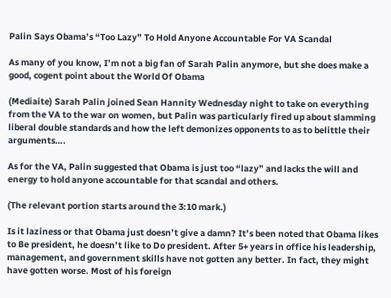Palin Says Obama’s “Too Lazy” To Hold Anyone Accountable For VA Scandal

As many of you know, I’m not a big fan of Sarah Palin anymore, but she does make a good, cogent point about the World Of Obama

(Mediaite) Sarah Palin joined Sean Hannity Wednesday night to take on everything from the VA to the war on women, but Palin was particularly fired up about slamming liberal double standards and how the left demonizes opponents to as to belittle their arguments….

As for the VA, Palin suggested that Obama is just too “lazy” and lacks the will and energy to hold anyone accountable for that scandal and others.

(The relevant portion starts around the 3:10 mark.)

Is it laziness or that Obama just doesn’t give a damn? It’s been noted that Obama likes to Be president, he doesn’t like to Do president. After 5+ years in office his leadership, management, and government skills have not gotten any better. In fact, they might have gotten worse. Most of his foreign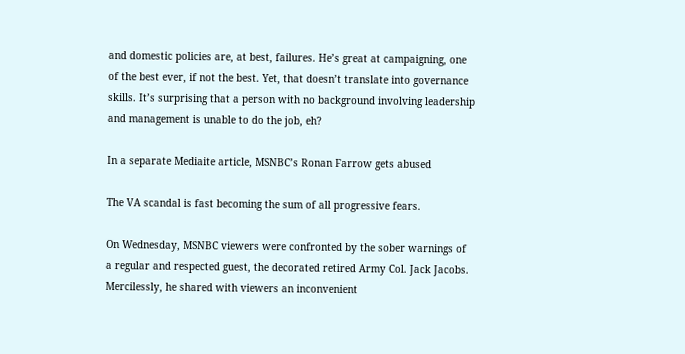and domestic policies are, at best, failures. He’s great at campaigning, one of the best ever, if not the best. Yet, that doesn’t translate into governance skills. It’s surprising that a person with no background involving leadership and management is unable to do the job, eh?

In a separate Mediaite article, MSNBC’s Ronan Farrow gets abused

The VA scandal is fast becoming the sum of all progressive fears.

On Wednesday, MSNBC viewers were confronted by the sober warnings of a regular and respected guest, the decorated retired Army Col. Jack Jacobs. Mercilessly, he shared with viewers an inconvenient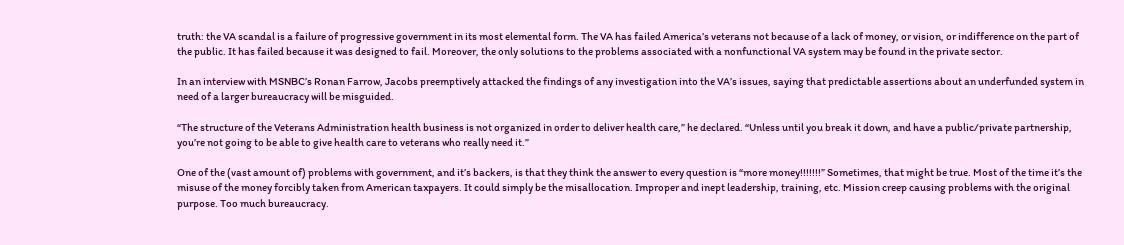truth: the VA scandal is a failure of progressive government in its most elemental form. The VA has failed America’s veterans not because of a lack of money, or vision, or indifference on the part of the public. It has failed because it was designed to fail. Moreover, the only solutions to the problems associated with a nonfunctional VA system may be found in the private sector.

In an interview with MSNBC’s Ronan Farrow, Jacobs preemptively attacked the findings of any investigation into the VA’s issues, saying that predictable assertions about an underfunded system in need of a larger bureaucracy will be misguided.

“The structure of the Veterans Administration health business is not organized in order to deliver health care,” he declared. “Unless until you break it down, and have a public/private partnership, you’re not going to be able to give health care to veterans who really need it.”

One of the (vast amount of) problems with government, and it’s backers, is that they think the answer to every question is “more money!!!!!!!” Sometimes, that might be true. Most of the time it’s the misuse of the money forcibly taken from American taxpayers. It could simply be the misallocation. Improper and inept leadership, training, etc. Mission creep causing problems with the original purpose. Too much bureaucracy.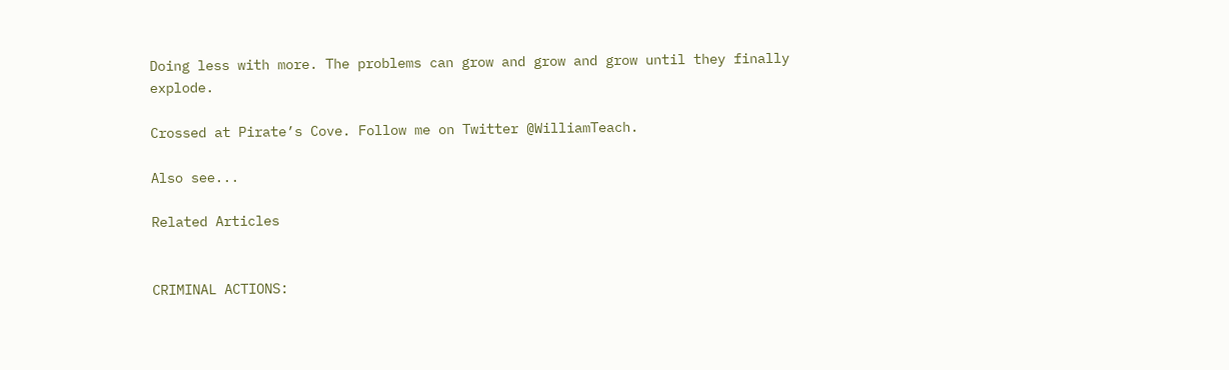Doing less with more. The problems can grow and grow and grow until they finally explode.

Crossed at Pirate’s Cove. Follow me on Twitter @WilliamTeach.

Also see...

Related Articles


CRIMINAL ACTIONS: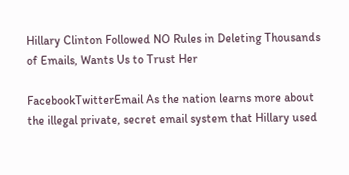Hillary Clinton Followed NO Rules in Deleting Thousands of Emails, Wants Us to Trust Her

FacebookTwitterEmail As the nation learns more about the illegal private, secret email system that Hillary used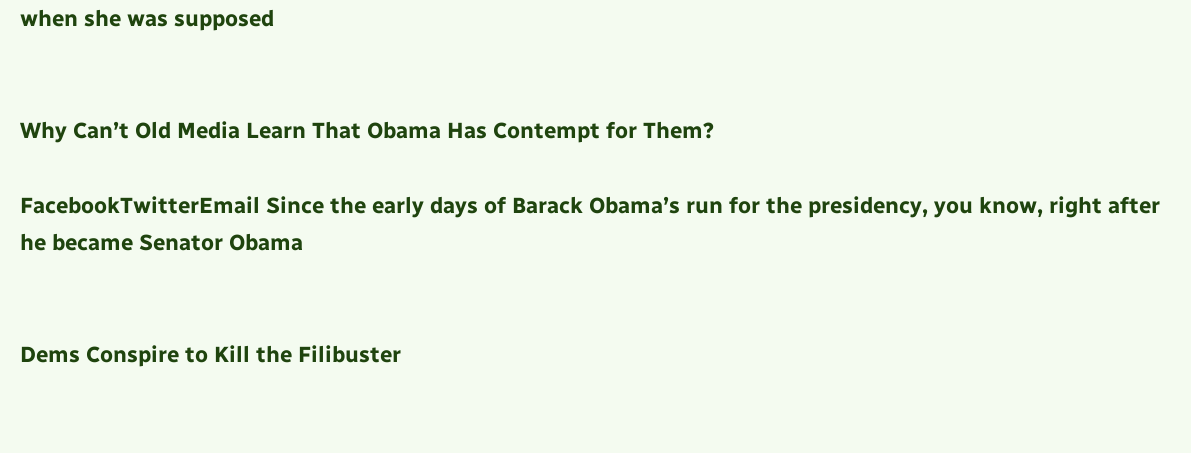when she was supposed


Why Can’t Old Media Learn That Obama Has Contempt for Them?

FacebookTwitterEmail Since the early days of Barack Obama’s run for the presidency, you know, right after he became Senator Obama


Dems Conspire to Kill the Filibuster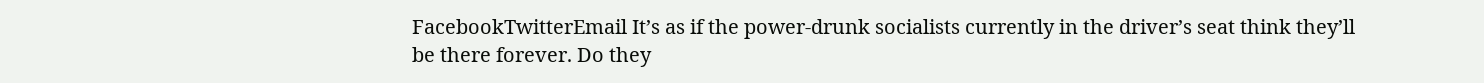FacebookTwitterEmail It’s as if the power-drunk socialists currently in the driver’s seat think they’ll be there forever. Do they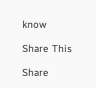know

Share This

Share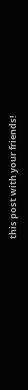this post with your friends!